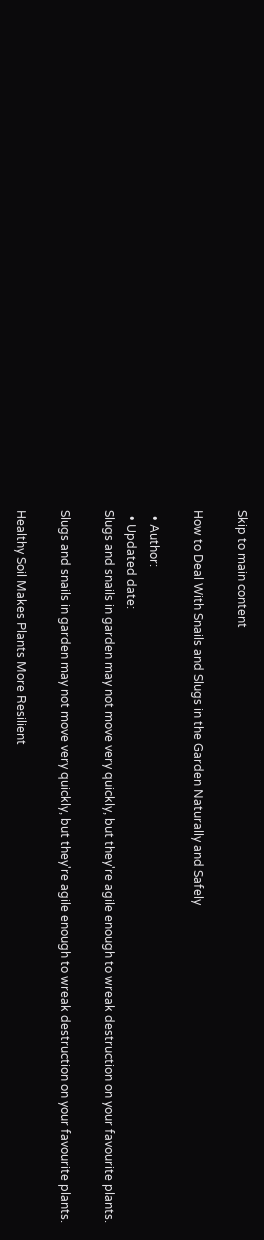Skip to main content

How to Deal With Snails and Slugs in the Garden Naturally and Safely

  • Author:
  • Updated date:
Slugs and snails in garden may not move very quickly, but they're agile enough to wreak destruction on your favourite plants.

Slugs and snails in garden may not move very quickly, but they're agile enough to wreak destruction on your favourite plants.

Healthy Soil Makes Plants More Resilient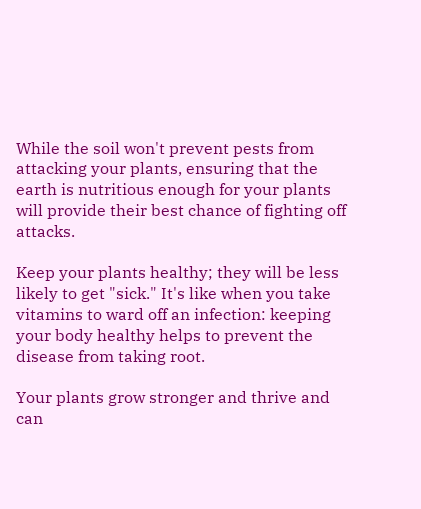While the soil won't prevent pests from attacking your plants, ensuring that the earth is nutritious enough for your plants will provide their best chance of fighting off attacks.

Keep your plants healthy; they will be less likely to get "sick." It's like when you take vitamins to ward off an infection: keeping your body healthy helps to prevent the disease from taking root.

Your plants grow stronger and thrive and can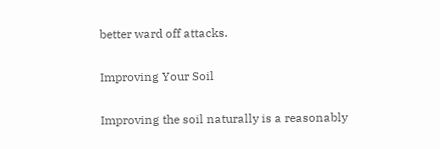better ward off attacks.

Improving Your Soil

Improving the soil naturally is a reasonably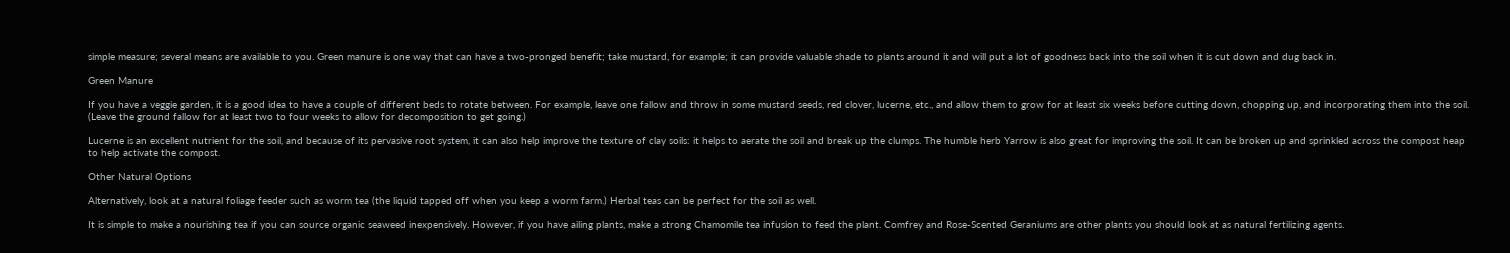simple measure; several means are available to you. Green manure is one way that can have a two-pronged benefit; take mustard, for example; it can provide valuable shade to plants around it and will put a lot of goodness back into the soil when it is cut down and dug back in.

Green Manure

If you have a veggie garden, it is a good idea to have a couple of different beds to rotate between. For example, leave one fallow and throw in some mustard seeds, red clover, lucerne, etc., and allow them to grow for at least six weeks before cutting down, chopping up, and incorporating them into the soil. (Leave the ground fallow for at least two to four weeks to allow for decomposition to get going.)

Lucerne is an excellent nutrient for the soil, and because of its pervasive root system, it can also help improve the texture of clay soils: it helps to aerate the soil and break up the clumps. The humble herb Yarrow is also great for improving the soil. It can be broken up and sprinkled across the compost heap to help activate the compost.

Other Natural Options

Alternatively, look at a natural foliage feeder such as worm tea (the liquid tapped off when you keep a worm farm.) Herbal teas can be perfect for the soil as well.

It is simple to make a nourishing tea if you can source organic seaweed inexpensively. However, if you have ailing plants, make a strong Chamomile tea infusion to feed the plant. Comfrey and Rose-Scented Geraniums are other plants you should look at as natural fertilizing agents.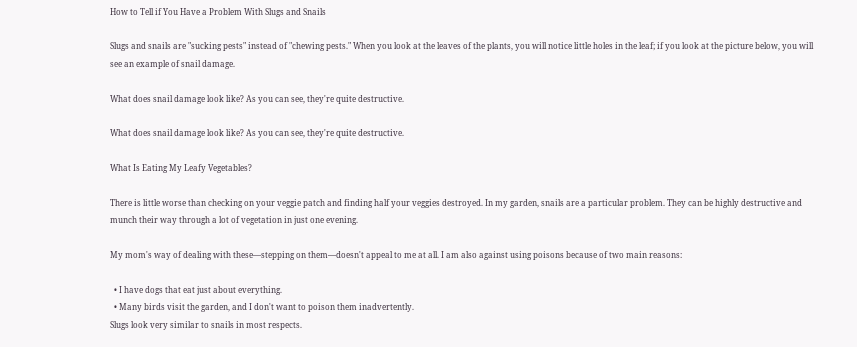How to Tell if You Have a Problem With Slugs and Snails

Slugs and snails are "sucking pests" instead of "chewing pests." When you look at the leaves of the plants, you will notice little holes in the leaf; if you look at the picture below, you will see an example of snail damage.

What does snail damage look like? As you can see, they're quite destructive.

What does snail damage look like? As you can see, they're quite destructive.

What Is Eating My Leafy Vegetables?

There is little worse than checking on your veggie patch and finding half your veggies destroyed. In my garden, snails are a particular problem. They can be highly destructive and munch their way through a lot of vegetation in just one evening.

My mom's way of dealing with these—stepping on them—doesn't appeal to me at all. I am also against using poisons because of two main reasons:

  • I have dogs that eat just about everything.
  • Many birds visit the garden, and I don't want to poison them inadvertently.
Slugs look very similar to snails in most respects.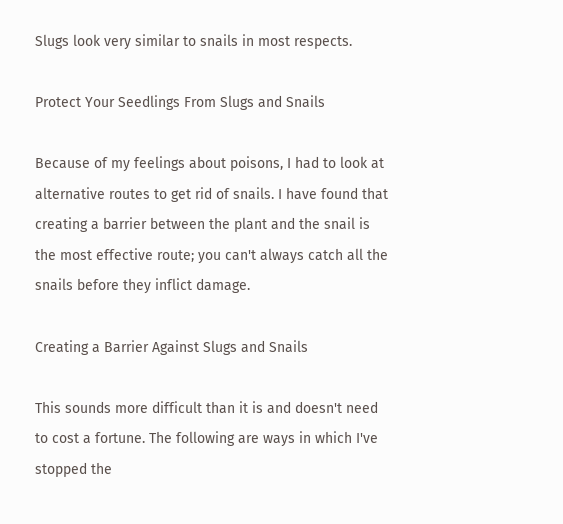Slugs look very similar to snails in most respects.

Protect Your Seedlings From Slugs and Snails

Because of my feelings about poisons, I had to look at alternative routes to get rid of snails. I have found that creating a barrier between the plant and the snail is the most effective route; you can't always catch all the snails before they inflict damage.

Creating a Barrier Against Slugs and Snails

This sounds more difficult than it is and doesn't need to cost a fortune. The following are ways in which I've stopped the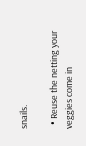snails.

  • Reuse the netting your veggies come in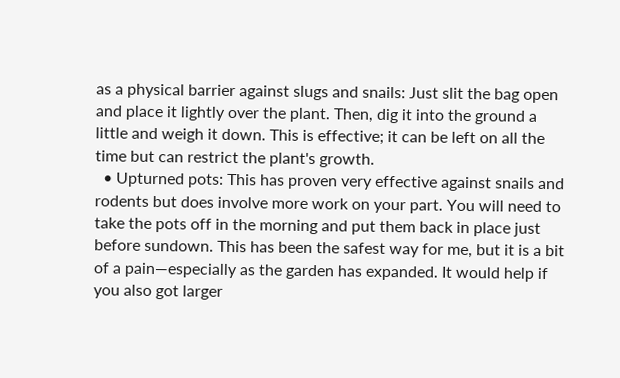as a physical barrier against slugs and snails: Just slit the bag open and place it lightly over the plant. Then, dig it into the ground a little and weigh it down. This is effective; it can be left on all the time but can restrict the plant's growth.
  • Upturned pots: This has proven very effective against snails and rodents but does involve more work on your part. You will need to take the pots off in the morning and put them back in place just before sundown. This has been the safest way for me, but it is a bit of a pain—especially as the garden has expanded. It would help if you also got larger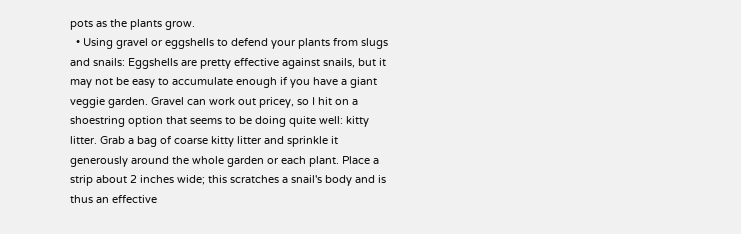pots as the plants grow.
  • Using gravel or eggshells to defend your plants from slugs and snails: Eggshells are pretty effective against snails, but it may not be easy to accumulate enough if you have a giant veggie garden. Gravel can work out pricey, so I hit on a shoestring option that seems to be doing quite well: kitty litter. Grab a bag of coarse kitty litter and sprinkle it generously around the whole garden or each plant. Place a strip about 2 inches wide; this scratches a snail's body and is thus an effective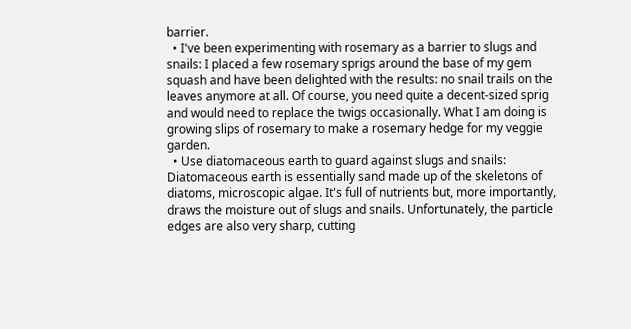barrier.
  • I've been experimenting with rosemary as a barrier to slugs and snails: I placed a few rosemary sprigs around the base of my gem squash and have been delighted with the results: no snail trails on the leaves anymore at all. Of course, you need quite a decent-sized sprig and would need to replace the twigs occasionally. What I am doing is growing slips of rosemary to make a rosemary hedge for my veggie garden.
  • Use diatomaceous earth to guard against slugs and snails: Diatomaceous earth is essentially sand made up of the skeletons of diatoms, microscopic algae. It's full of nutrients but, more importantly, draws the moisture out of slugs and snails. Unfortunately, the particle edges are also very sharp, cutting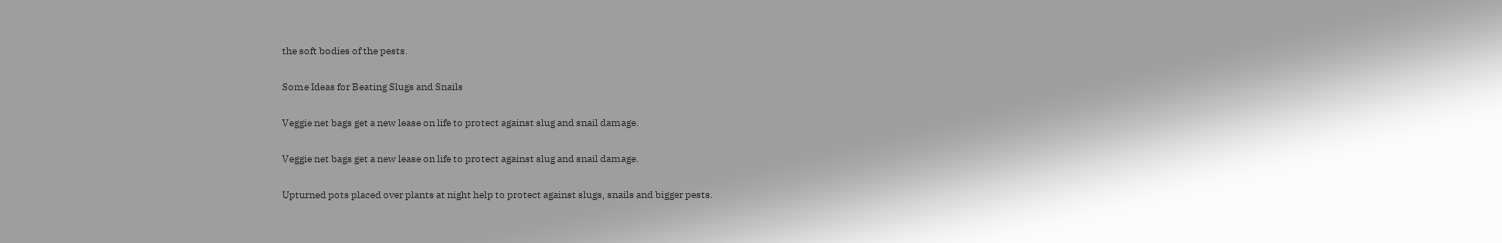the soft bodies of the pests.

Some Ideas for Beating Slugs and Snails

Veggie net bags get a new lease on life to protect against slug and snail damage.

Veggie net bags get a new lease on life to protect against slug and snail damage.

Upturned pots placed over plants at night help to protect against slugs, snails and bigger pests.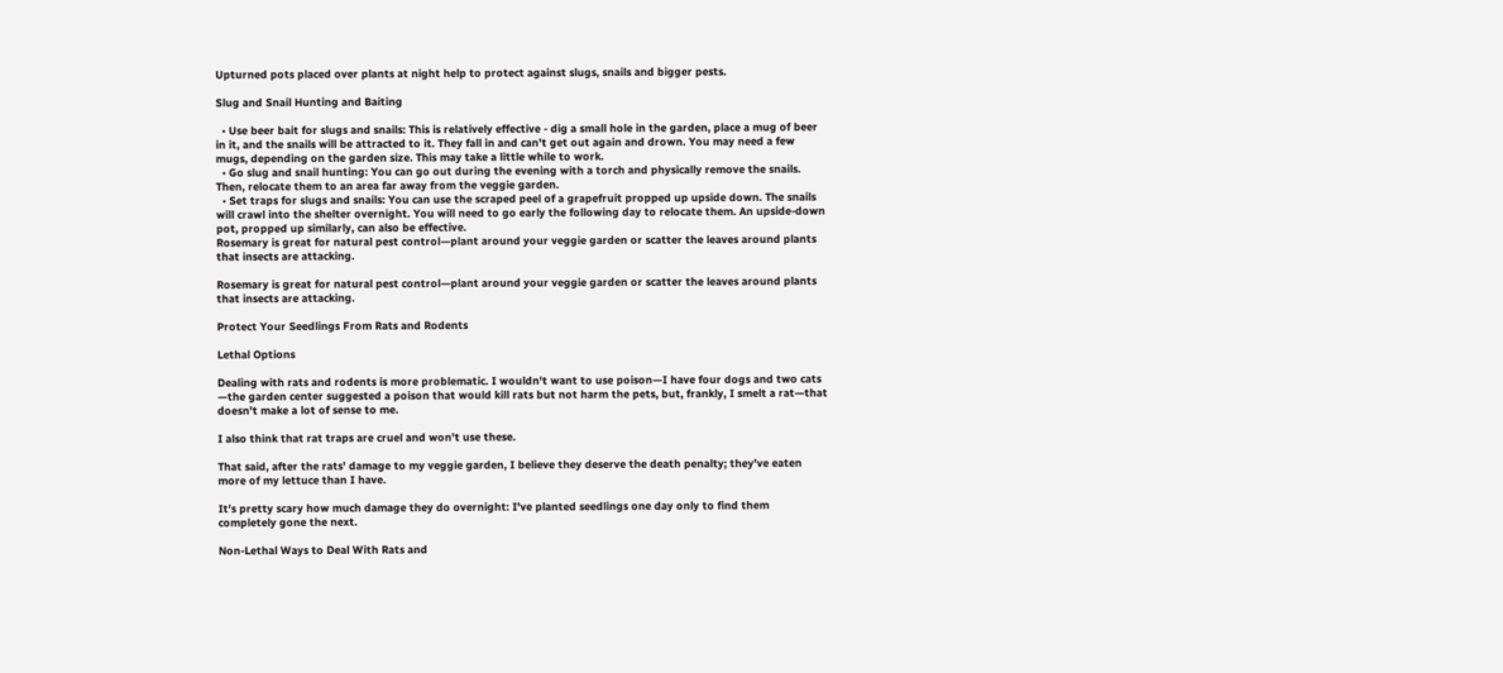Upturned pots placed over plants at night help to protect against slugs, snails and bigger pests.

Slug and Snail Hunting and Baiting

  • Use beer bait for slugs and snails: This is relatively effective - dig a small hole in the garden, place a mug of beer in it, and the snails will be attracted to it. They fall in and can't get out again and drown. You may need a few mugs, depending on the garden size. This may take a little while to work.
  • Go slug and snail hunting: You can go out during the evening with a torch and physically remove the snails. Then, relocate them to an area far away from the veggie garden.
  • Set traps for slugs and snails: You can use the scraped peel of a grapefruit propped up upside down. The snails will crawl into the shelter overnight. You will need to go early the following day to relocate them. An upside-down pot, propped up similarly, can also be effective.
Rosemary is great for natural pest control—plant around your veggie garden or scatter the leaves around plants that insects are attacking.

Rosemary is great for natural pest control—plant around your veggie garden or scatter the leaves around plants that insects are attacking.

Protect Your Seedlings From Rats and Rodents

Lethal Options

Dealing with rats and rodents is more problematic. I wouldn't want to use poison—I have four dogs and two cats —the garden center suggested a poison that would kill rats but not harm the pets, but, frankly, I smelt a rat—that doesn't make a lot of sense to me.

I also think that rat traps are cruel and won't use these.

That said, after the rats' damage to my veggie garden, I believe they deserve the death penalty; they've eaten more of my lettuce than I have.

It's pretty scary how much damage they do overnight: I've planted seedlings one day only to find them completely gone the next.

Non-Lethal Ways to Deal With Rats and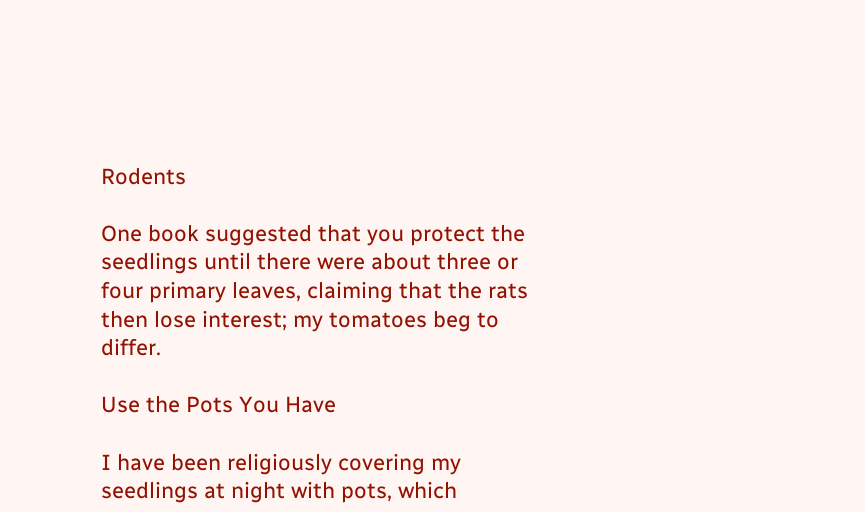Rodents

One book suggested that you protect the seedlings until there were about three or four primary leaves, claiming that the rats then lose interest; my tomatoes beg to differ.

Use the Pots You Have

I have been religiously covering my seedlings at night with pots, which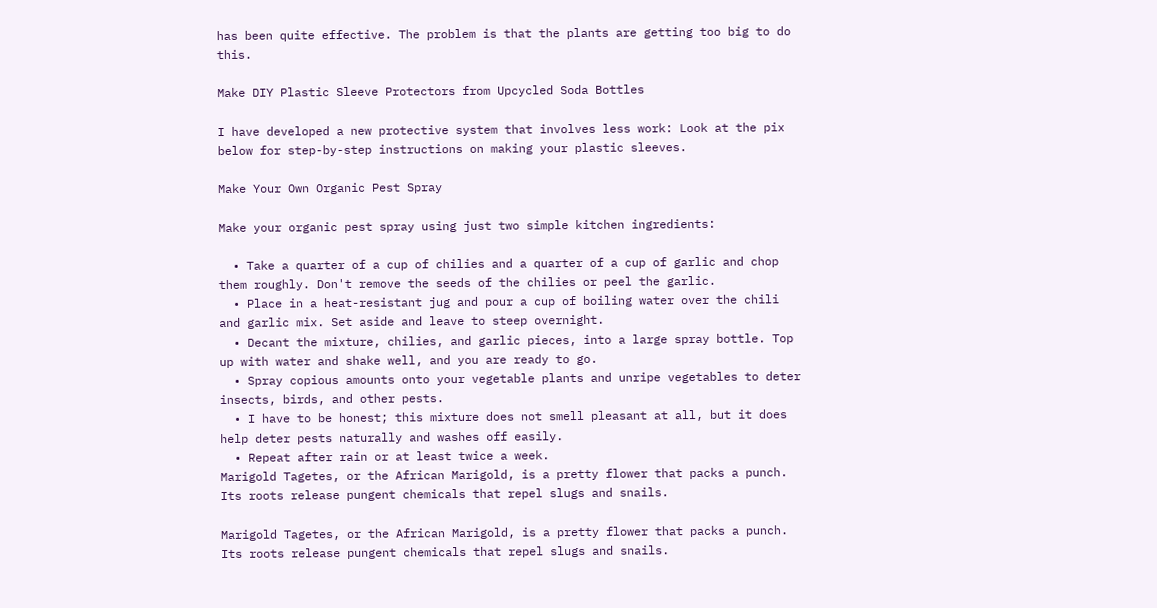has been quite effective. The problem is that the plants are getting too big to do this.

Make DIY Plastic Sleeve Protectors from Upcycled Soda Bottles

I have developed a new protective system that involves less work: Look at the pix below for step-by-step instructions on making your plastic sleeves.

Make Your Own Organic Pest Spray

Make your organic pest spray using just two simple kitchen ingredients:

  • Take a quarter of a cup of chilies and a quarter of a cup of garlic and chop them roughly. Don't remove the seeds of the chilies or peel the garlic.
  • Place in a heat-resistant jug and pour a cup of boiling water over the chili and garlic mix. Set aside and leave to steep overnight.
  • Decant the mixture, chilies, and garlic pieces, into a large spray bottle. Top up with water and shake well, and you are ready to go.
  • Spray copious amounts onto your vegetable plants and unripe vegetables to deter insects, birds, and other pests.
  • I have to be honest; this mixture does not smell pleasant at all, but it does help deter pests naturally and washes off easily.
  • Repeat after rain or at least twice a week.
Marigold Tagetes, or the African Marigold, is a pretty flower that packs a punch. Its roots release pungent chemicals that repel slugs and snails.

Marigold Tagetes, or the African Marigold, is a pretty flower that packs a punch. Its roots release pungent chemicals that repel slugs and snails.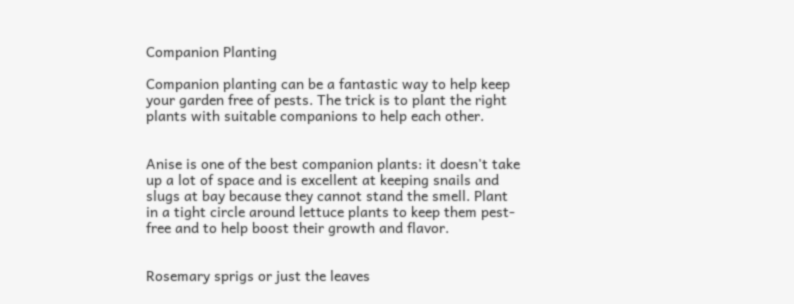Companion Planting

Companion planting can be a fantastic way to help keep your garden free of pests. The trick is to plant the right plants with suitable companions to help each other.


Anise is one of the best companion plants: it doesn't take up a lot of space and is excellent at keeping snails and slugs at bay because they cannot stand the smell. Plant in a tight circle around lettuce plants to keep them pest-free and to help boost their growth and flavor.


Rosemary sprigs or just the leaves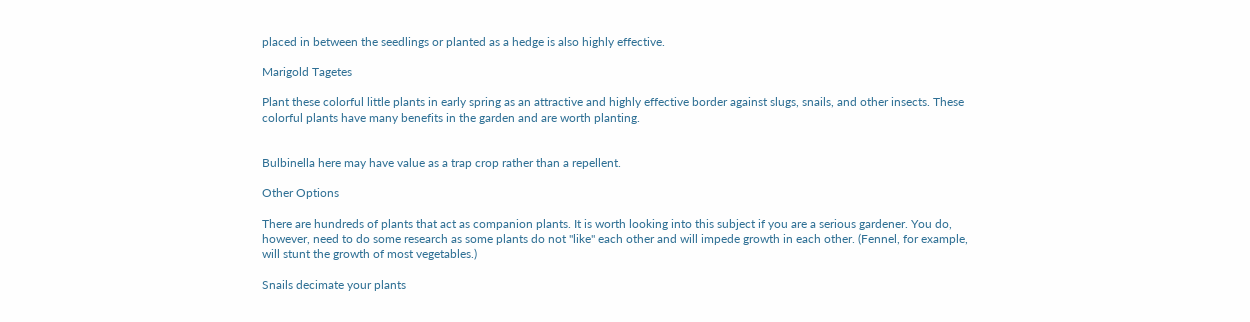placed in between the seedlings or planted as a hedge is also highly effective.

Marigold Tagetes

Plant these colorful little plants in early spring as an attractive and highly effective border against slugs, snails, and other insects. These colorful plants have many benefits in the garden and are worth planting.


Bulbinella here may have value as a trap crop rather than a repellent.

Other Options

There are hundreds of plants that act as companion plants. It is worth looking into this subject if you are a serious gardener. You do, however, need to do some research as some plants do not "like" each other and will impede growth in each other. (Fennel, for example, will stunt the growth of most vegetables.)

Snails decimate your plants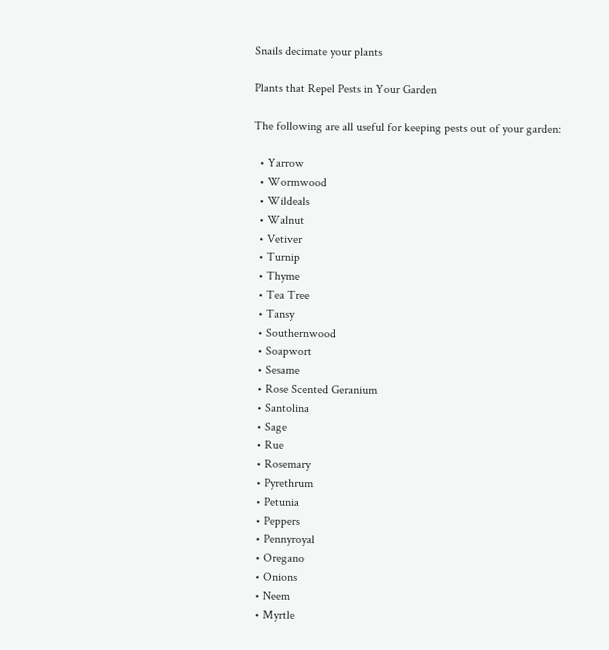Snails decimate your plants

Plants that Repel Pests in Your Garden

The following are all useful for keeping pests out of your garden:

  • Yarrow
  • Wormwood
  • Wildeals
  • Walnut
  • Vetiver
  • Turnip
  • Thyme
  • Tea Tree
  • Tansy
  • Southernwood
  • Soapwort
  • Sesame
  • Rose Scented Geranium
  • Santolina
  • Sage
  • Rue
  • Rosemary
  • Pyrethrum
  • Petunia
  • Peppers
  • Pennyroyal
  • Oregano
  • Onions
  • Neem
  • Myrtle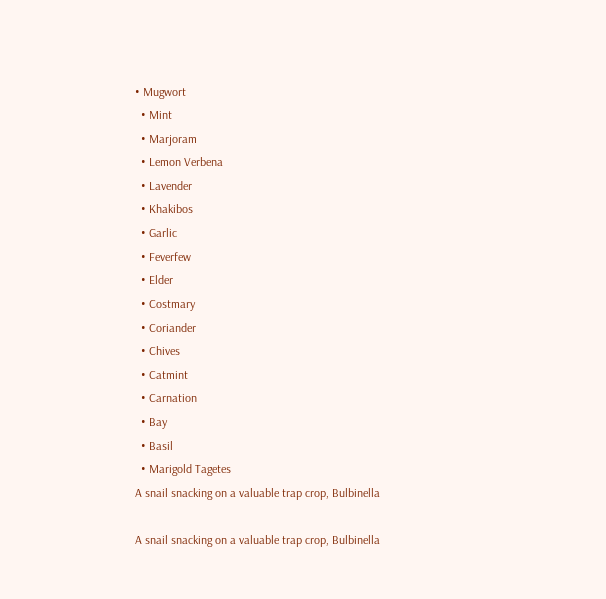• Mugwort
  • Mint
  • Marjoram
  • Lemon Verbena
  • Lavender
  • Khakibos
  • Garlic
  • Feverfew
  • Elder
  • Costmary
  • Coriander
  • Chives
  • Catmint
  • Carnation
  • Bay
  • Basil
  • Marigold Tagetes
A snail snacking on a valuable trap crop, Bulbinella

A snail snacking on a valuable trap crop, Bulbinella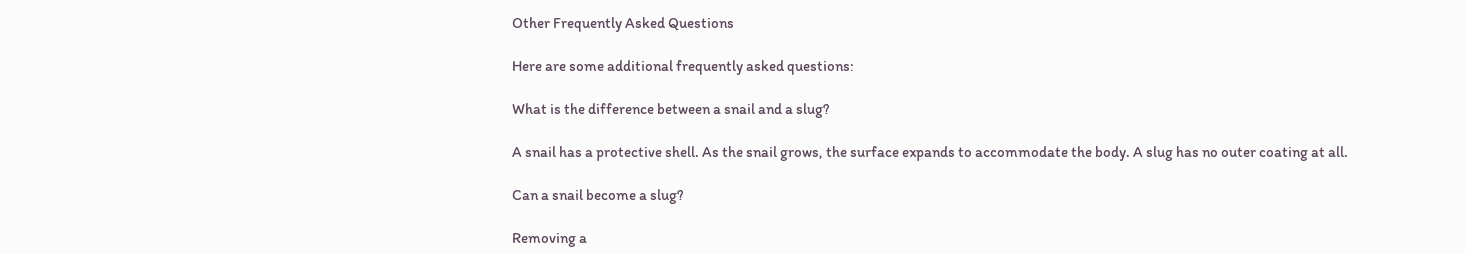Other Frequently Asked Questions

Here are some additional frequently asked questions:

What is the difference between a snail and a slug?

A snail has a protective shell. As the snail grows, the surface expands to accommodate the body. A slug has no outer coating at all.

Can a snail become a slug?

Removing a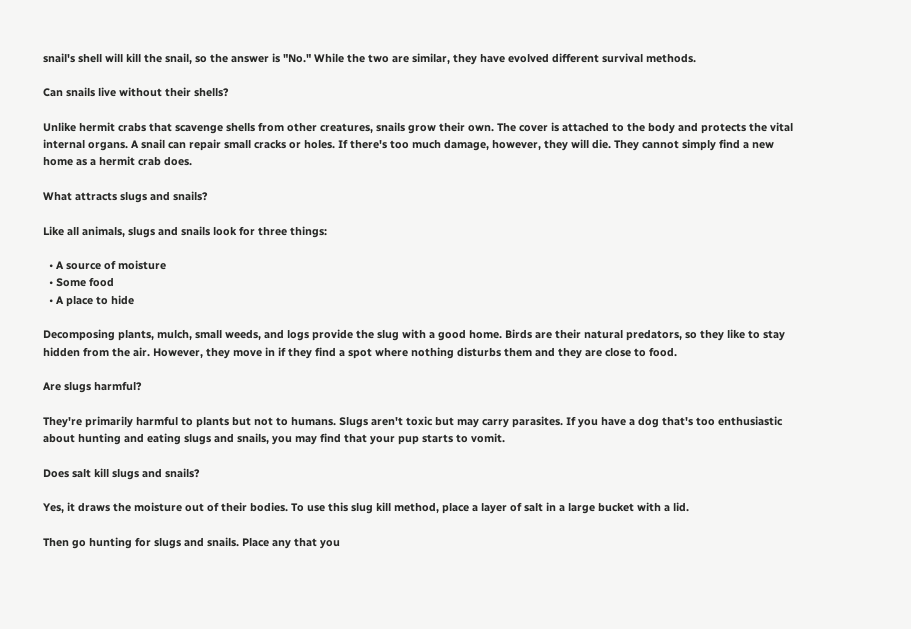snail's shell will kill the snail, so the answer is "No." While the two are similar, they have evolved different survival methods.

Can snails live without their shells?

Unlike hermit crabs that scavenge shells from other creatures, snails grow their own. The cover is attached to the body and protects the vital internal organs. A snail can repair small cracks or holes. If there's too much damage, however, they will die. They cannot simply find a new home as a hermit crab does.

What attracts slugs and snails?

Like all animals, slugs and snails look for three things:

  • A source of moisture
  • Some food
  • A place to hide

Decomposing plants, mulch, small weeds, and logs provide the slug with a good home. Birds are their natural predators, so they like to stay hidden from the air. However, they move in if they find a spot where nothing disturbs them and they are close to food.

Are slugs harmful?

They're primarily harmful to plants but not to humans. Slugs aren't toxic but may carry parasites. If you have a dog that's too enthusiastic about hunting and eating slugs and snails, you may find that your pup starts to vomit.

Does salt kill slugs and snails?

Yes, it draws the moisture out of their bodies. To use this slug kill method, place a layer of salt in a large bucket with a lid.

Then go hunting for slugs and snails. Place any that you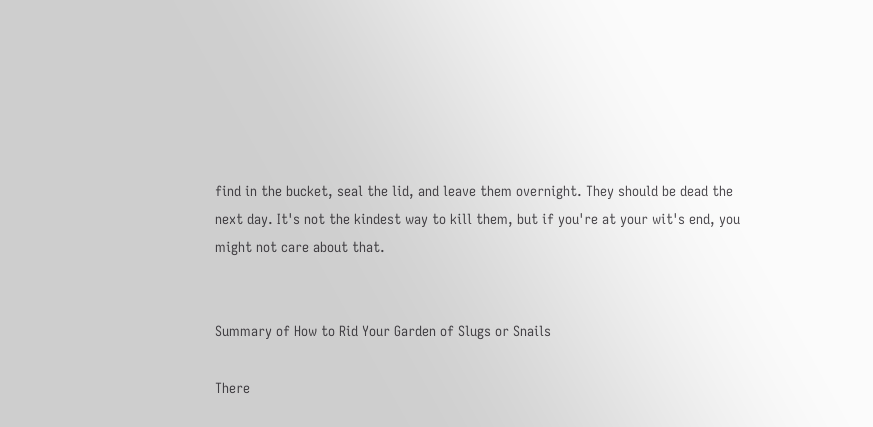find in the bucket, seal the lid, and leave them overnight. They should be dead the next day. It's not the kindest way to kill them, but if you're at your wit's end, you might not care about that.


Summary of How to Rid Your Garden of Slugs or Snails

There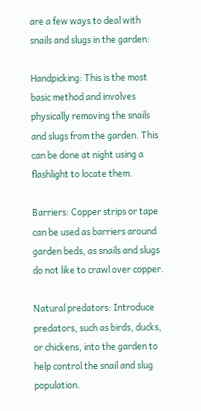are a few ways to deal with snails and slugs in the garden:

Handpicking: This is the most basic method and involves physically removing the snails and slugs from the garden. This can be done at night using a flashlight to locate them.

Barriers: Copper strips or tape can be used as barriers around garden beds, as snails and slugs do not like to crawl over copper.

Natural predators: Introduce predators, such as birds, ducks, or chickens, into the garden to help control the snail and slug population.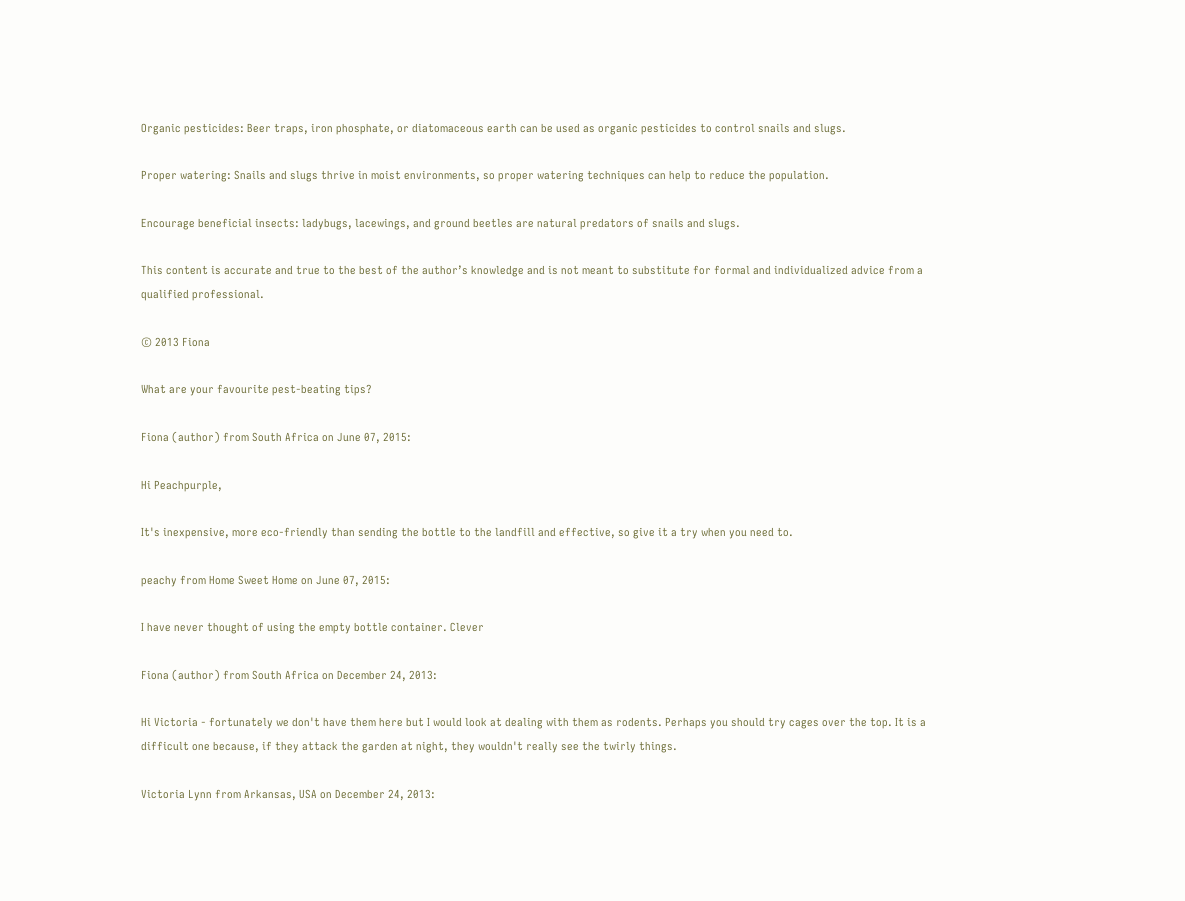Organic pesticides: Beer traps, iron phosphate, or diatomaceous earth can be used as organic pesticides to control snails and slugs.

Proper watering: Snails and slugs thrive in moist environments, so proper watering techniques can help to reduce the population.

Encourage beneficial insects: ladybugs, lacewings, and ground beetles are natural predators of snails and slugs.

This content is accurate and true to the best of the author’s knowledge and is not meant to substitute for formal and individualized advice from a qualified professional.

© 2013 Fiona

What are your favourite pest-beating tips?

Fiona (author) from South Africa on June 07, 2015:

Hi Peachpurple,

It's inexpensive, more eco-friendly than sending the bottle to the landfill and effective, so give it a try when you need to.

peachy from Home Sweet Home on June 07, 2015:

I have never thought of using the empty bottle container. Clever

Fiona (author) from South Africa on December 24, 2013:

Hi Victoria - fortunately we don't have them here but I would look at dealing with them as rodents. Perhaps you should try cages over the top. It is a difficult one because, if they attack the garden at night, they wouldn't really see the twirly things.

Victoria Lynn from Arkansas, USA on December 24, 2013: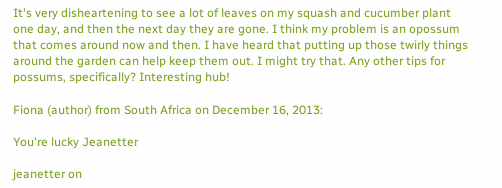It's very disheartening to see a lot of leaves on my squash and cucumber plant one day, and then the next day they are gone. I think my problem is an opossum that comes around now and then. I have heard that putting up those twirly things around the garden can help keep them out. I might try that. Any other tips for possums, specifically? Interesting hub!

Fiona (author) from South Africa on December 16, 2013:

You're lucky Jeanetter

jeanetter on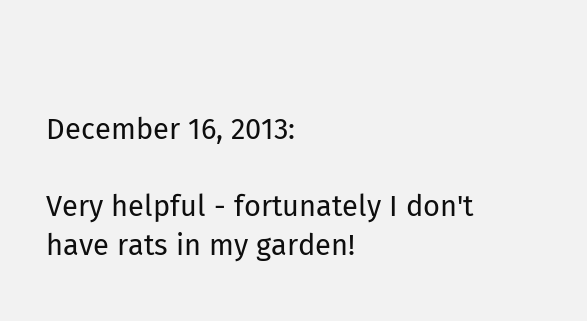December 16, 2013:

Very helpful - fortunately I don't have rats in my garden!